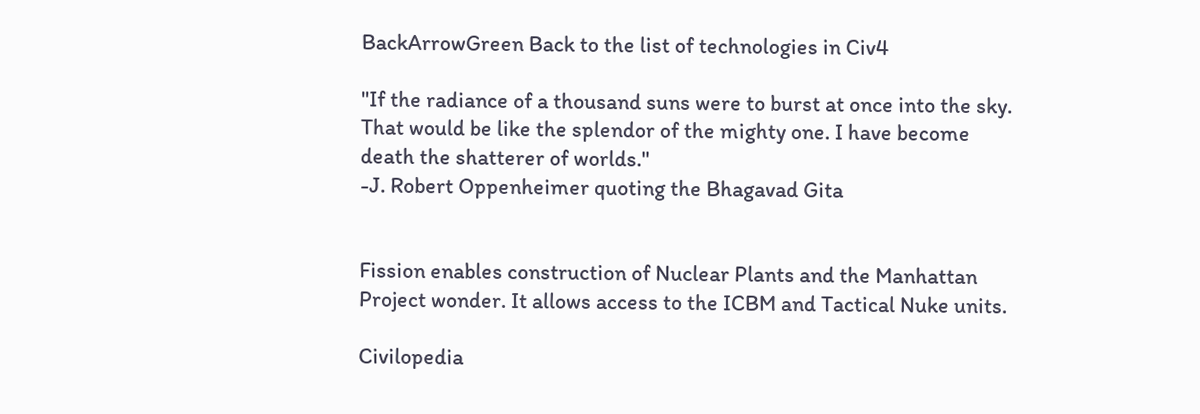BackArrowGreen Back to the list of technologies in Civ4

"If the radiance of a thousand suns were to burst at once into the sky. That would be like the splendor of the mighty one. I have become death the shatterer of worlds."
-J. Robert Oppenheimer quoting the Bhagavad Gita


Fission enables construction of Nuclear Plants and the Manhattan Project wonder. It allows access to the ICBM and Tactical Nuke units.

Civilopedia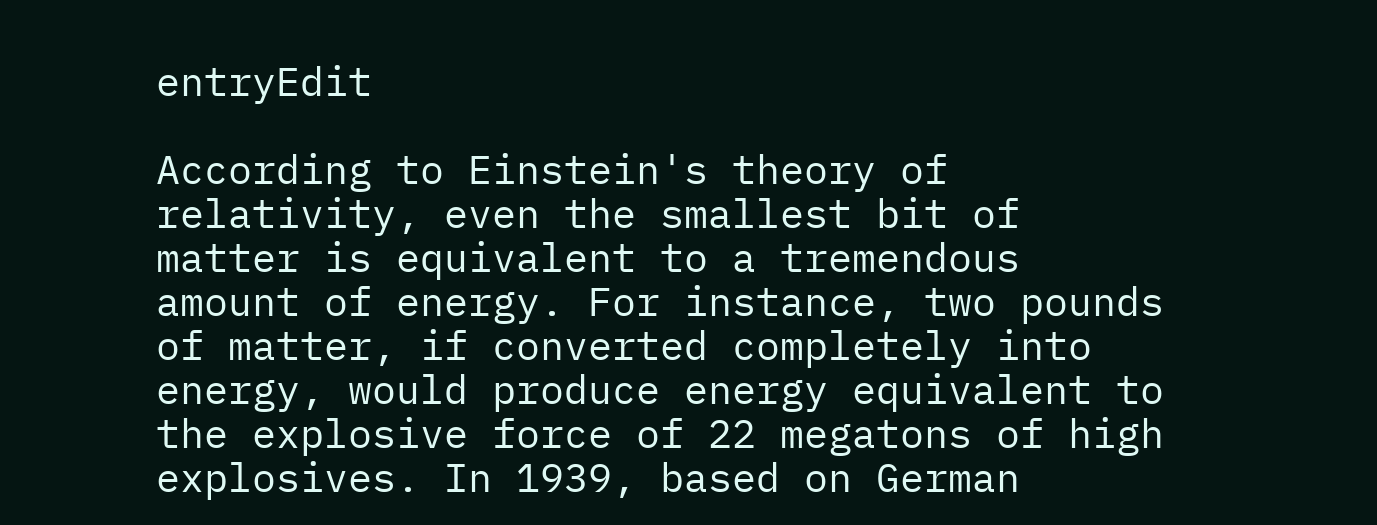entryEdit

According to Einstein's theory of relativity, even the smallest bit of matter is equivalent to a tremendous amount of energy. For instance, two pounds of matter, if converted completely into energy, would produce energy equivalent to the explosive force of 22 megatons of high explosives. In 1939, based on German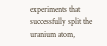experiments that successfully split the uranium atom,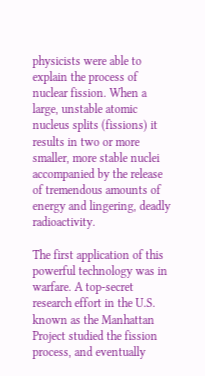physicists were able to explain the process of nuclear fission. When a large, unstable atomic nucleus splits (fissions) it results in two or more smaller, more stable nuclei accompanied by the release of tremendous amounts of energy and lingering, deadly radioactivity.

The first application of this powerful technology was in warfare. A top-secret research effort in the U.S. known as the Manhattan Project studied the fission process, and eventually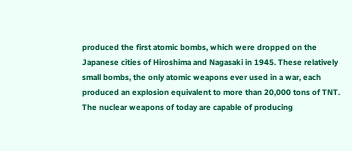produced the first atomic bombs, which were dropped on the Japanese cities of Hiroshima and Nagasaki in 1945. These relatively small bombs, the only atomic weapons ever used in a war, each produced an explosion equivalent to more than 20,000 tons of TNT. The nuclear weapons of today are capable of producing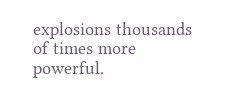explosions thousands of times more powerful.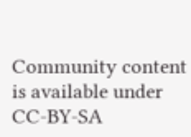Community content is available under CC-BY-SA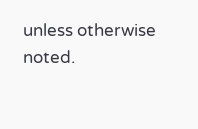unless otherwise noted.